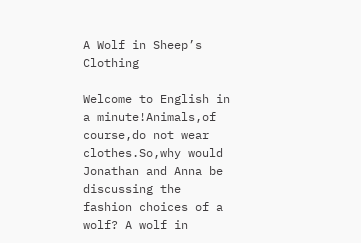A Wolf in Sheep’s Clothing

Welcome to English in a minute!Animals,of course,do not wear clothes.So,why would Jonathan and Anna be discussing the fashion choices of a wolf? A wolf in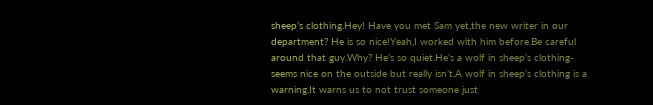sheep’s clothing.Hey! Have you met Sam yet,the new writer in our department? He is so nice!Yeah,I worked with him before.Be careful around that guy.Why? He’s so quiet.He’s a wolf in sheep’s clothing-seems nice on the outside but really isn’t.A wolf in sheep’s clothing is a warning.It warns us to not trust someone just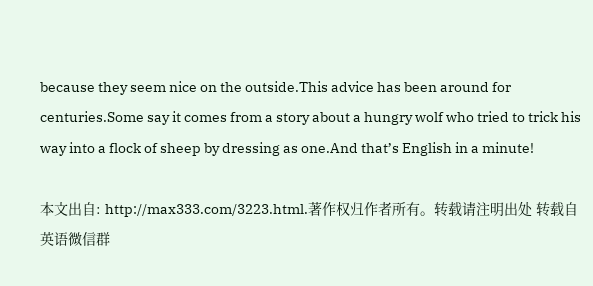because they seem nice on the outside.This advice has been around for centuries.Some say it comes from a story about a hungry wolf who tried to trick his way into a flock of sheep by dressing as one.And that’s English in a minute!

本文出自: http://max333.com/3223.html.著作权归作者所有。转载请注明出处 转载自英语微信群